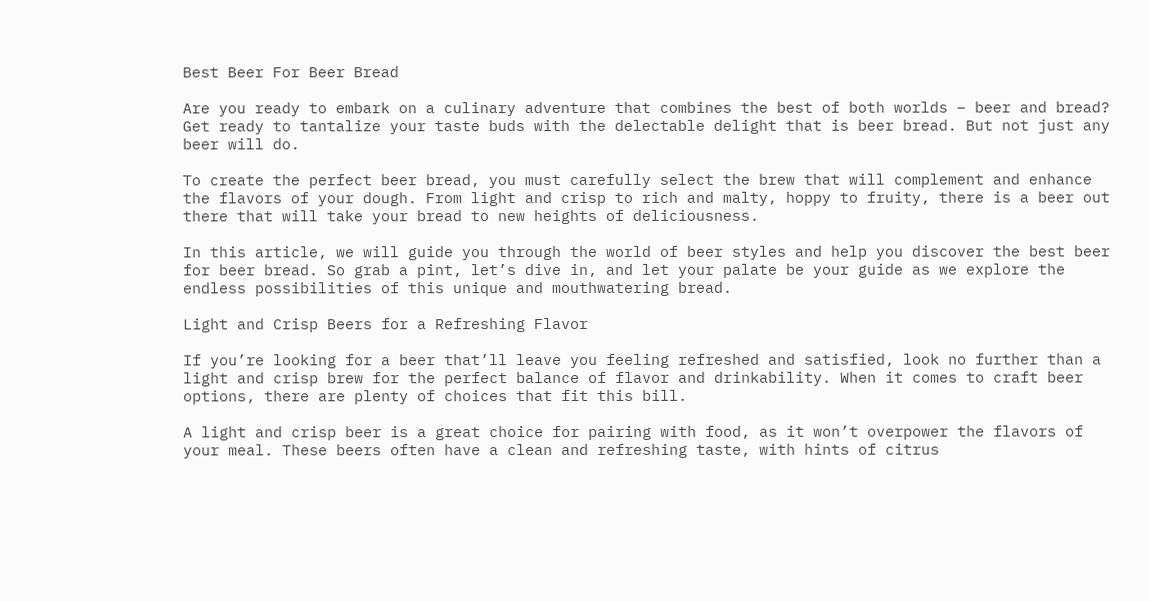Best Beer For Beer Bread

Are you ready to embark on a culinary adventure that combines the best of both worlds – beer and bread? Get ready to tantalize your taste buds with the delectable delight that is beer bread. But not just any beer will do.

To create the perfect beer bread, you must carefully select the brew that will complement and enhance the flavors of your dough. From light and crisp to rich and malty, hoppy to fruity, there is a beer out there that will take your bread to new heights of deliciousness.

In this article, we will guide you through the world of beer styles and help you discover the best beer for beer bread. So grab a pint, let’s dive in, and let your palate be your guide as we explore the endless possibilities of this unique and mouthwatering bread.

Light and Crisp Beers for a Refreshing Flavor

If you’re looking for a beer that’ll leave you feeling refreshed and satisfied, look no further than a light and crisp brew for the perfect balance of flavor and drinkability. When it comes to craft beer options, there are plenty of choices that fit this bill.

A light and crisp beer is a great choice for pairing with food, as it won’t overpower the flavors of your meal. These beers often have a clean and refreshing taste, with hints of citrus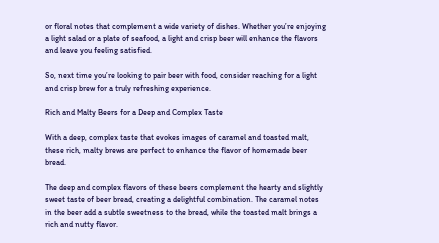or floral notes that complement a wide variety of dishes. Whether you’re enjoying a light salad or a plate of seafood, a light and crisp beer will enhance the flavors and leave you feeling satisfied.

So, next time you’re looking to pair beer with food, consider reaching for a light and crisp brew for a truly refreshing experience.

Rich and Malty Beers for a Deep and Complex Taste

With a deep, complex taste that evokes images of caramel and toasted malt, these rich, malty brews are perfect to enhance the flavor of homemade beer bread.

The deep and complex flavors of these beers complement the hearty and slightly sweet taste of beer bread, creating a delightful combination. The caramel notes in the beer add a subtle sweetness to the bread, while the toasted malt brings a rich and nutty flavor.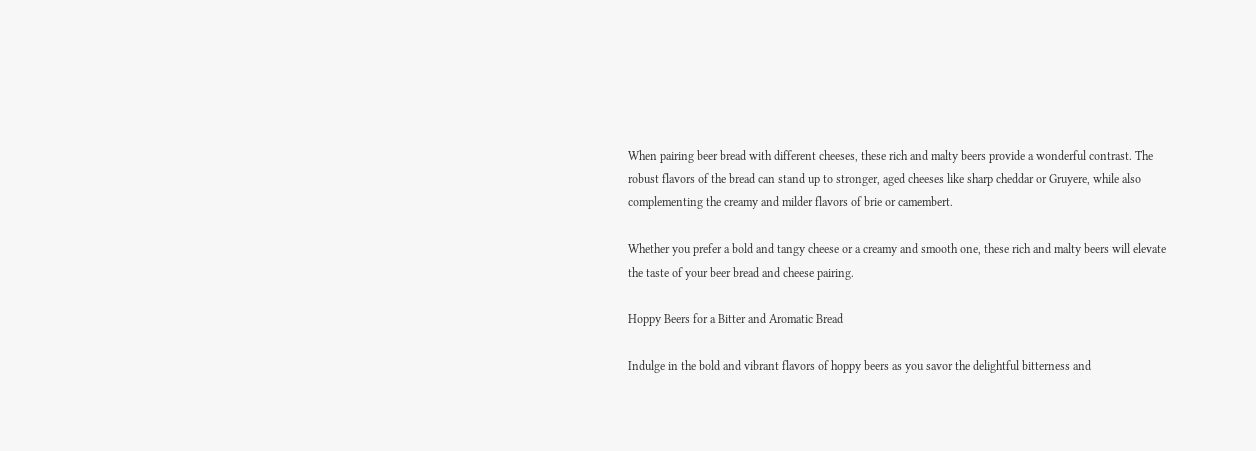When pairing beer bread with different cheeses, these rich and malty beers provide a wonderful contrast. The robust flavors of the bread can stand up to stronger, aged cheeses like sharp cheddar or Gruyere, while also complementing the creamy and milder flavors of brie or camembert.

Whether you prefer a bold and tangy cheese or a creamy and smooth one, these rich and malty beers will elevate the taste of your beer bread and cheese pairing.

Hoppy Beers for a Bitter and Aromatic Bread

Indulge in the bold and vibrant flavors of hoppy beers as you savor the delightful bitterness and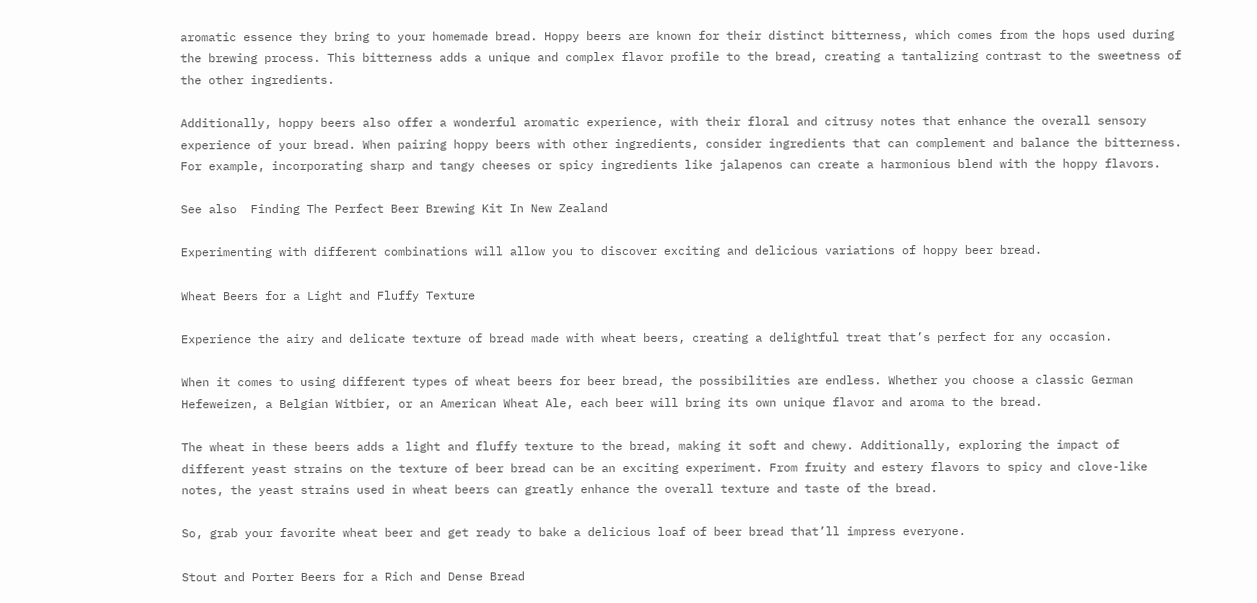aromatic essence they bring to your homemade bread. Hoppy beers are known for their distinct bitterness, which comes from the hops used during the brewing process. This bitterness adds a unique and complex flavor profile to the bread, creating a tantalizing contrast to the sweetness of the other ingredients.

Additionally, hoppy beers also offer a wonderful aromatic experience, with their floral and citrusy notes that enhance the overall sensory experience of your bread. When pairing hoppy beers with other ingredients, consider ingredients that can complement and balance the bitterness. For example, incorporating sharp and tangy cheeses or spicy ingredients like jalapenos can create a harmonious blend with the hoppy flavors.

See also  Finding The Perfect Beer Brewing Kit In New Zealand

Experimenting with different combinations will allow you to discover exciting and delicious variations of hoppy beer bread.

Wheat Beers for a Light and Fluffy Texture

Experience the airy and delicate texture of bread made with wheat beers, creating a delightful treat that’s perfect for any occasion.

When it comes to using different types of wheat beers for beer bread, the possibilities are endless. Whether you choose a classic German Hefeweizen, a Belgian Witbier, or an American Wheat Ale, each beer will bring its own unique flavor and aroma to the bread.

The wheat in these beers adds a light and fluffy texture to the bread, making it soft and chewy. Additionally, exploring the impact of different yeast strains on the texture of beer bread can be an exciting experiment. From fruity and estery flavors to spicy and clove-like notes, the yeast strains used in wheat beers can greatly enhance the overall texture and taste of the bread.

So, grab your favorite wheat beer and get ready to bake a delicious loaf of beer bread that’ll impress everyone.

Stout and Porter Beers for a Rich and Dense Bread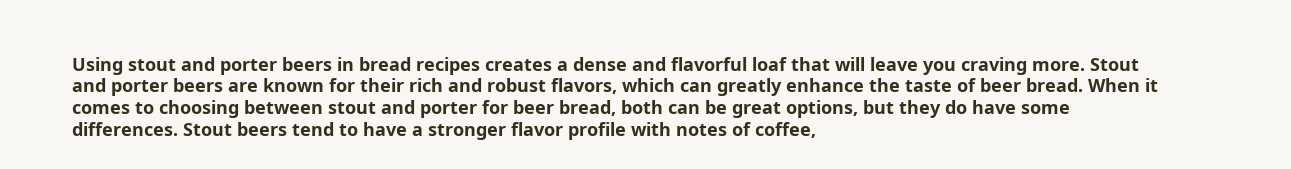Using stout and porter beers in bread recipes creates a dense and flavorful loaf that will leave you craving more. Stout and porter beers are known for their rich and robust flavors, which can greatly enhance the taste of beer bread. When it comes to choosing between stout and porter for beer bread, both can be great options, but they do have some differences. Stout beers tend to have a stronger flavor profile with notes of coffee,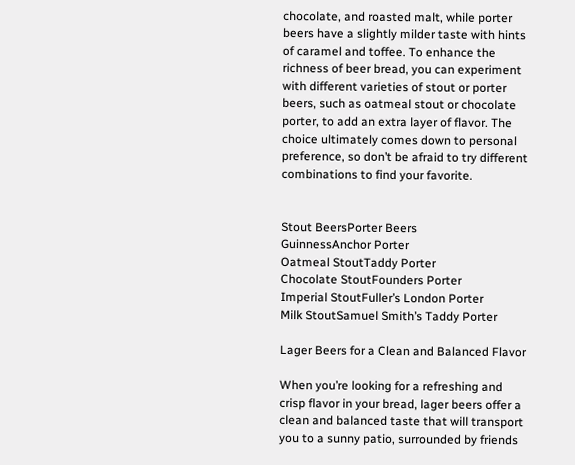chocolate, and roasted malt, while porter beers have a slightly milder taste with hints of caramel and toffee. To enhance the richness of beer bread, you can experiment with different varieties of stout or porter beers, such as oatmeal stout or chocolate porter, to add an extra layer of flavor. The choice ultimately comes down to personal preference, so don’t be afraid to try different combinations to find your favorite.


Stout BeersPorter Beers
GuinnessAnchor Porter
Oatmeal StoutTaddy Porter
Chocolate StoutFounders Porter
Imperial StoutFuller’s London Porter
Milk StoutSamuel Smith’s Taddy Porter

Lager Beers for a Clean and Balanced Flavor

When you’re looking for a refreshing and crisp flavor in your bread, lager beers offer a clean and balanced taste that will transport you to a sunny patio, surrounded by friends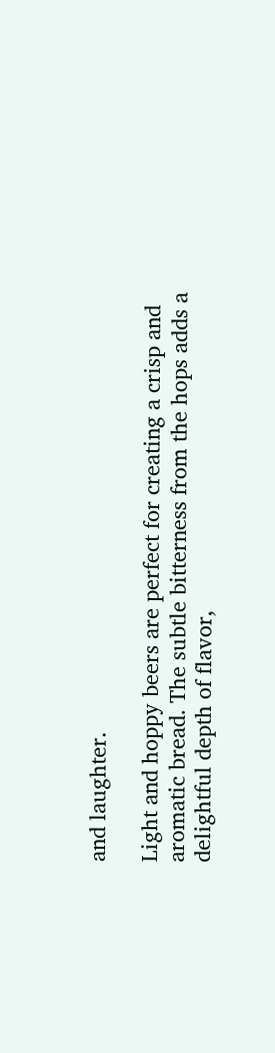and laughter.

Light and hoppy beers are perfect for creating a crisp and aromatic bread. The subtle bitterness from the hops adds a delightful depth of flavor,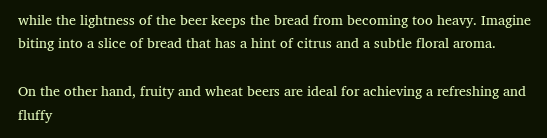while the lightness of the beer keeps the bread from becoming too heavy. Imagine biting into a slice of bread that has a hint of citrus and a subtle floral aroma.

On the other hand, fruity and wheat beers are ideal for achieving a refreshing and fluffy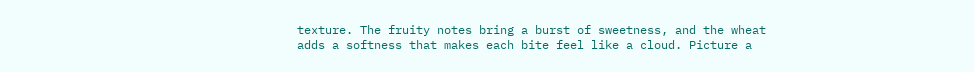texture. The fruity notes bring a burst of sweetness, and the wheat adds a softness that makes each bite feel like a cloud. Picture a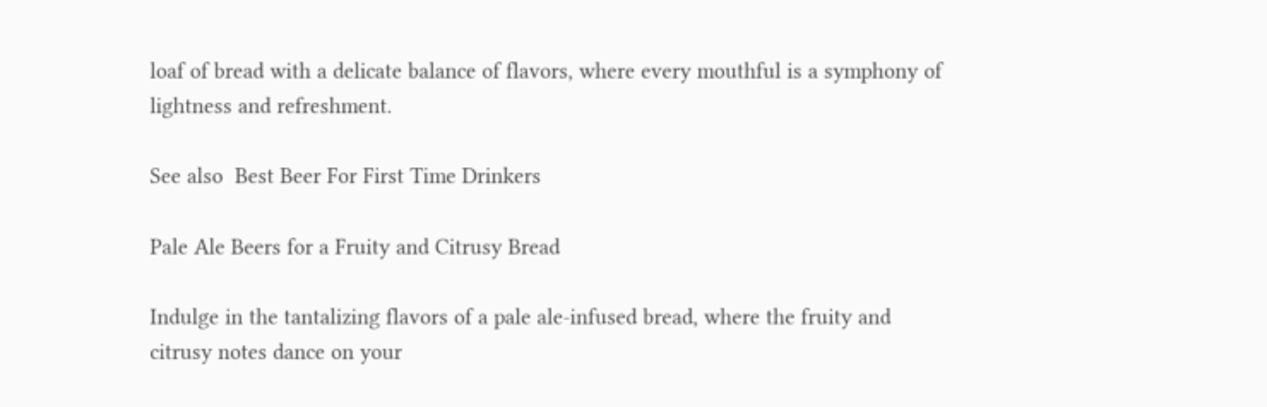loaf of bread with a delicate balance of flavors, where every mouthful is a symphony of lightness and refreshment.

See also  Best Beer For First Time Drinkers

Pale Ale Beers for a Fruity and Citrusy Bread

Indulge in the tantalizing flavors of a pale ale-infused bread, where the fruity and citrusy notes dance on your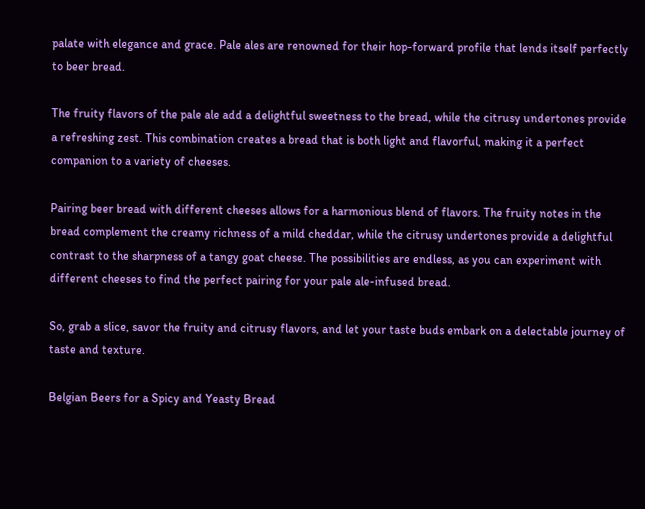palate with elegance and grace. Pale ales are renowned for their hop-forward profile that lends itself perfectly to beer bread.

The fruity flavors of the pale ale add a delightful sweetness to the bread, while the citrusy undertones provide a refreshing zest. This combination creates a bread that is both light and flavorful, making it a perfect companion to a variety of cheeses.

Pairing beer bread with different cheeses allows for a harmonious blend of flavors. The fruity notes in the bread complement the creamy richness of a mild cheddar, while the citrusy undertones provide a delightful contrast to the sharpness of a tangy goat cheese. The possibilities are endless, as you can experiment with different cheeses to find the perfect pairing for your pale ale-infused bread.

So, grab a slice, savor the fruity and citrusy flavors, and let your taste buds embark on a delectable journey of taste and texture.

Belgian Beers for a Spicy and Yeasty Bread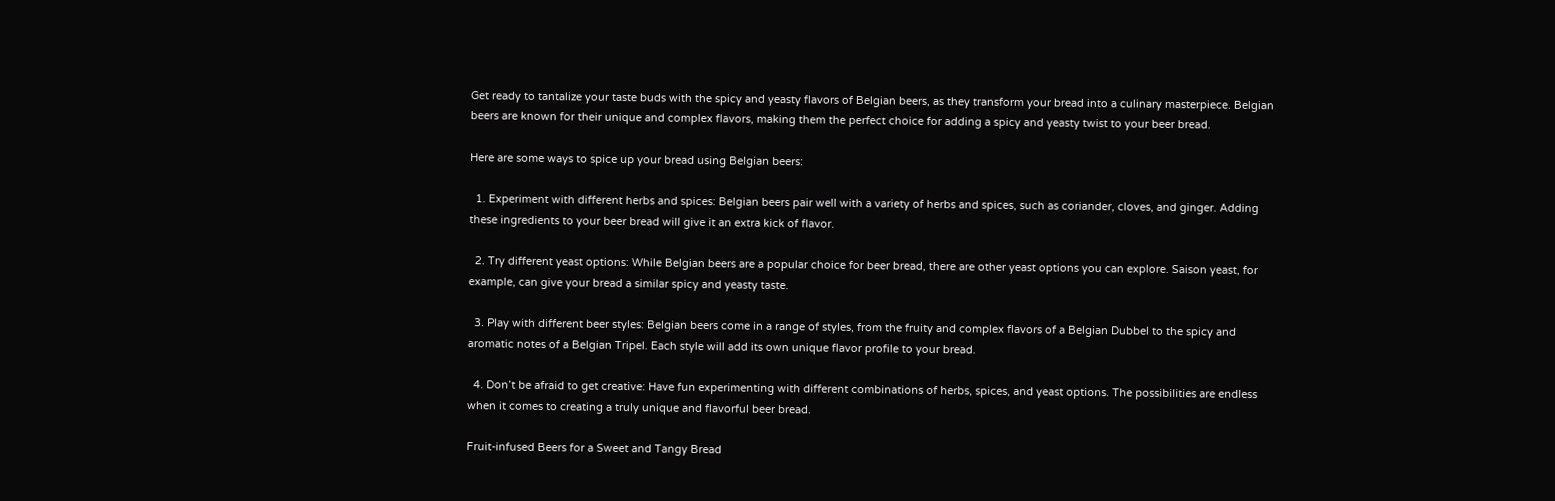Get ready to tantalize your taste buds with the spicy and yeasty flavors of Belgian beers, as they transform your bread into a culinary masterpiece. Belgian beers are known for their unique and complex flavors, making them the perfect choice for adding a spicy and yeasty twist to your beer bread.

Here are some ways to spice up your bread using Belgian beers:

  1. Experiment with different herbs and spices: Belgian beers pair well with a variety of herbs and spices, such as coriander, cloves, and ginger. Adding these ingredients to your beer bread will give it an extra kick of flavor.

  2. Try different yeast options: While Belgian beers are a popular choice for beer bread, there are other yeast options you can explore. Saison yeast, for example, can give your bread a similar spicy and yeasty taste.

  3. Play with different beer styles: Belgian beers come in a range of styles, from the fruity and complex flavors of a Belgian Dubbel to the spicy and aromatic notes of a Belgian Tripel. Each style will add its own unique flavor profile to your bread.

  4. Don’t be afraid to get creative: Have fun experimenting with different combinations of herbs, spices, and yeast options. The possibilities are endless when it comes to creating a truly unique and flavorful beer bread.

Fruit-infused Beers for a Sweet and Tangy Bread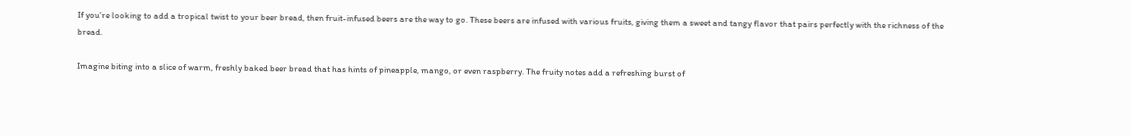If you’re looking to add a tropical twist to your beer bread, then fruit-infused beers are the way to go. These beers are infused with various fruits, giving them a sweet and tangy flavor that pairs perfectly with the richness of the bread.

Imagine biting into a slice of warm, freshly baked beer bread that has hints of pineapple, mango, or even raspberry. The fruity notes add a refreshing burst of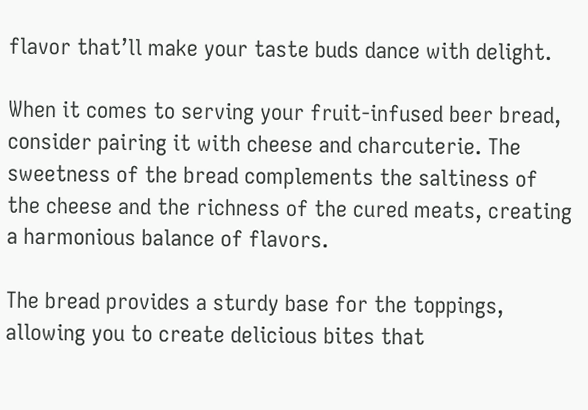flavor that’ll make your taste buds dance with delight.

When it comes to serving your fruit-infused beer bread, consider pairing it with cheese and charcuterie. The sweetness of the bread complements the saltiness of the cheese and the richness of the cured meats, creating a harmonious balance of flavors.

The bread provides a sturdy base for the toppings, allowing you to create delicious bites that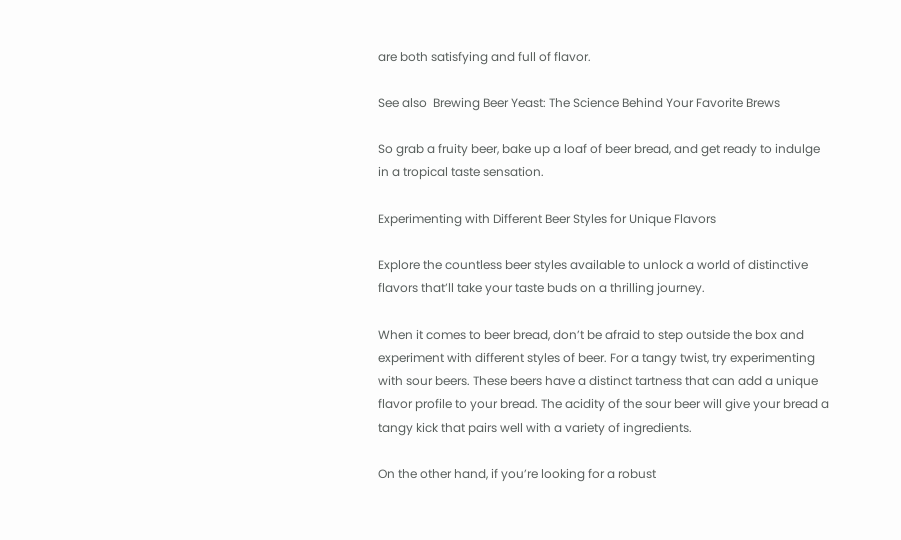are both satisfying and full of flavor.

See also  Brewing Beer Yeast: The Science Behind Your Favorite Brews

So grab a fruity beer, bake up a loaf of beer bread, and get ready to indulge in a tropical taste sensation.

Experimenting with Different Beer Styles for Unique Flavors

Explore the countless beer styles available to unlock a world of distinctive flavors that’ll take your taste buds on a thrilling journey.

When it comes to beer bread, don’t be afraid to step outside the box and experiment with different styles of beer. For a tangy twist, try experimenting with sour beers. These beers have a distinct tartness that can add a unique flavor profile to your bread. The acidity of the sour beer will give your bread a tangy kick that pairs well with a variety of ingredients.

On the other hand, if you’re looking for a robust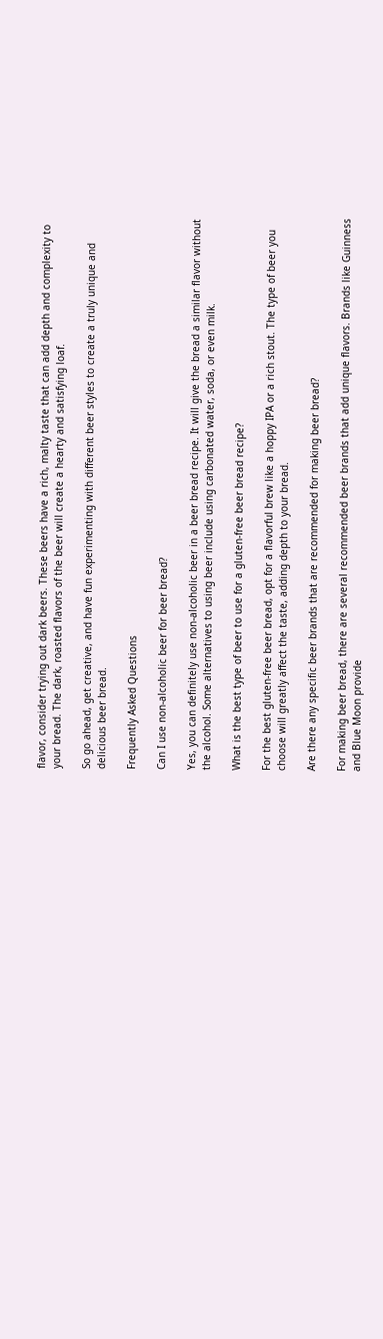flavor, consider trying out dark beers. These beers have a rich, malty taste that can add depth and complexity to your bread. The dark, roasted flavors of the beer will create a hearty and satisfying loaf.

So go ahead, get creative, and have fun experimenting with different beer styles to create a truly unique and delicious beer bread.

Frequently Asked Questions

Can I use non-alcoholic beer for beer bread?

Yes, you can definitely use non-alcoholic beer in a beer bread recipe. It will give the bread a similar flavor without the alcohol. Some alternatives to using beer include using carbonated water, soda, or even milk.

What is the best type of beer to use for a gluten-free beer bread recipe?

For the best gluten-free beer bread, opt for a flavorful brew like a hoppy IPA or a rich stout. The type of beer you choose will greatly affect the taste, adding depth to your bread.

Are there any specific beer brands that are recommended for making beer bread?

For making beer bread, there are several recommended beer brands that add unique flavors. Brands like Guinness and Blue Moon provide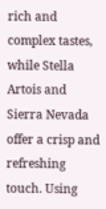rich and complex tastes, while Stella Artois and Sierra Nevada offer a crisp and refreshing touch. Using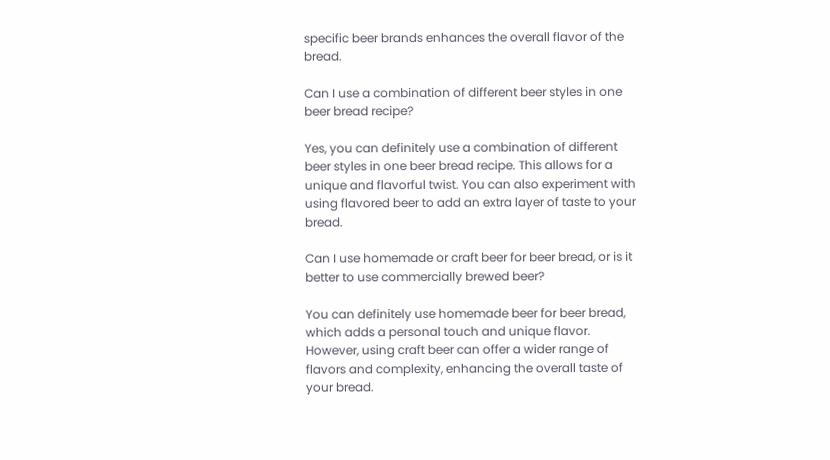specific beer brands enhances the overall flavor of the bread.

Can I use a combination of different beer styles in one beer bread recipe?

Yes, you can definitely use a combination of different beer styles in one beer bread recipe. This allows for a unique and flavorful twist. You can also experiment with using flavored beer to add an extra layer of taste to your bread.

Can I use homemade or craft beer for beer bread, or is it better to use commercially brewed beer?

You can definitely use homemade beer for beer bread, which adds a personal touch and unique flavor. However, using craft beer can offer a wider range of flavors and complexity, enhancing the overall taste of your bread.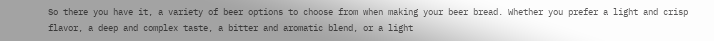So there you have it, a variety of beer options to choose from when making your beer bread. Whether you prefer a light and crisp flavor, a deep and complex taste, a bitter and aromatic blend, or a light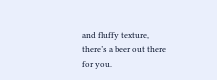and fluffy texture, there’s a beer out there for you.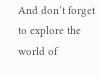And don’t forget to explore the world of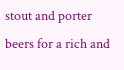stout and porter beers for a rich and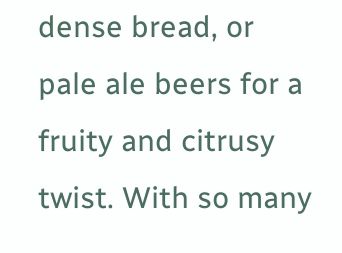dense bread, or pale ale beers for a fruity and citrusy twist. With so many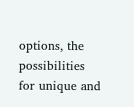options, the possibilities for unique and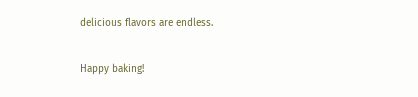delicious flavors are endless.

Happy baking!